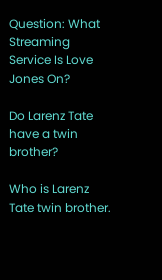Question: What Streaming Service Is Love Jones On?

Do Larenz Tate have a twin brother?

Who is Larenz Tate twin brother.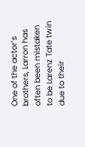One of the actor’s brothers, Larron has often been mistaken to be Larenz Tate twin due to their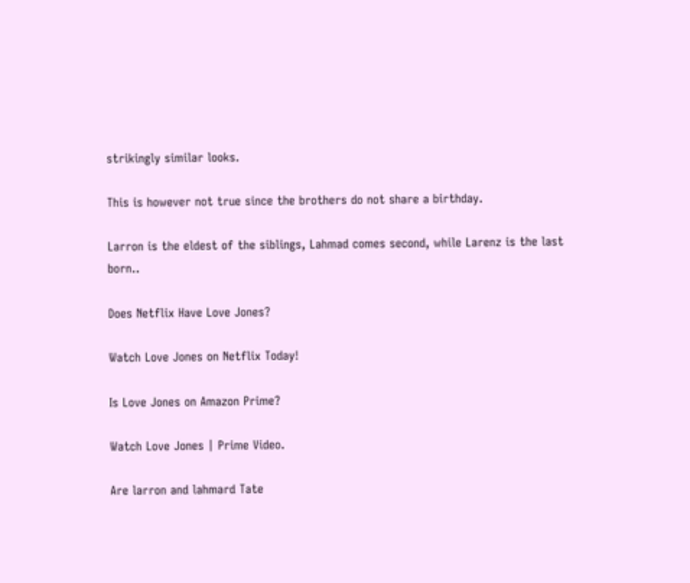strikingly similar looks.

This is however not true since the brothers do not share a birthday.

Larron is the eldest of the siblings, Lahmad comes second, while Larenz is the last born..

Does Netflix Have Love Jones?

Watch Love Jones on Netflix Today!

Is Love Jones on Amazon Prime?

Watch Love Jones | Prime Video.

Are larron and lahmard Tate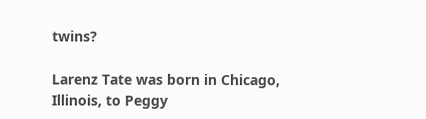twins?

Larenz Tate was born in Chicago, Illinois, to Peggy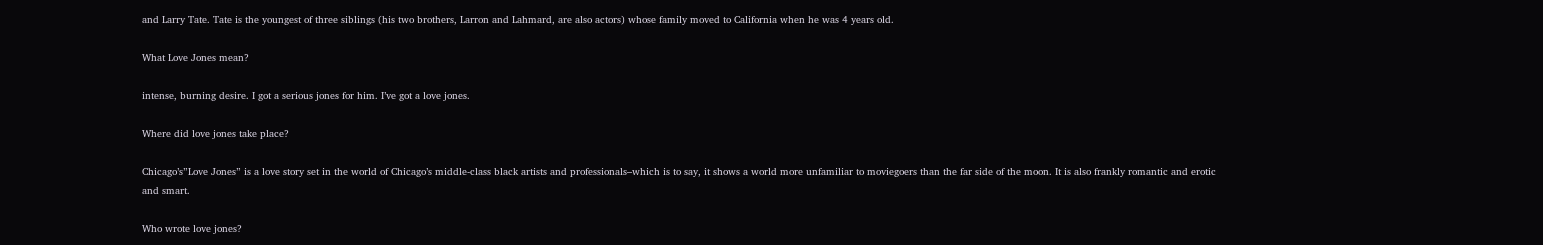and Larry Tate. Tate is the youngest of three siblings (his two brothers, Larron and Lahmard, are also actors) whose family moved to California when he was 4 years old.

What Love Jones mean?

intense, burning desire. I got a serious jones for him. I’ve got a love jones.

Where did love jones take place?

Chicago’s”Love Jones” is a love story set in the world of Chicago’s middle-class black artists and professionals–which is to say, it shows a world more unfamiliar to moviegoers than the far side of the moon. It is also frankly romantic and erotic and smart.

Who wrote love jones?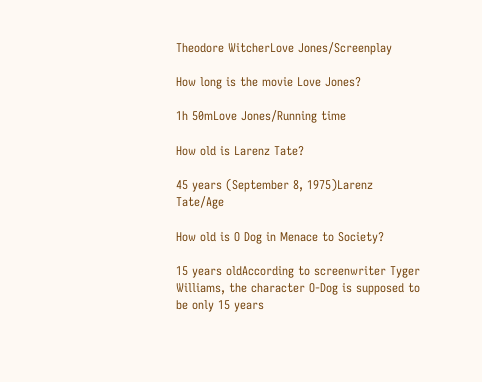Theodore WitcherLove Jones/Screenplay

How long is the movie Love Jones?

1h 50mLove Jones/Running time

How old is Larenz Tate?

45 years (September 8, 1975)Larenz Tate/Age

How old is O Dog in Menace to Society?

15 years oldAccording to screenwriter Tyger Williams, the character O-Dog is supposed to be only 15 years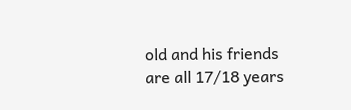old and his friends are all 17/18 years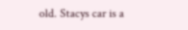old. Stacys car is a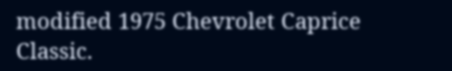modified 1975 Chevrolet Caprice Classic.